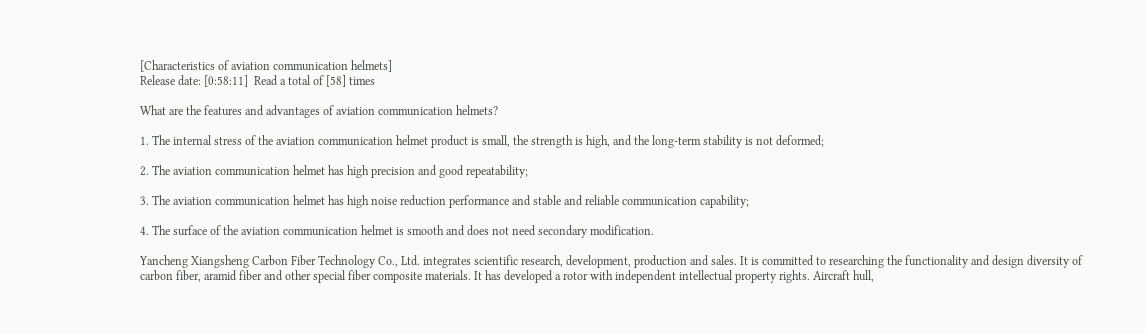[Characteristics of aviation communication helmets]
Release date: [0:58:11]  Read a total of [58] times

What are the features and advantages of aviation communication helmets?

1. The internal stress of the aviation communication helmet product is small, the strength is high, and the long-term stability is not deformed;

2. The aviation communication helmet has high precision and good repeatability;

3. The aviation communication helmet has high noise reduction performance and stable and reliable communication capability;

4. The surface of the aviation communication helmet is smooth and does not need secondary modification.

Yancheng Xiangsheng Carbon Fiber Technology Co., Ltd. integrates scientific research, development, production and sales. It is committed to researching the functionality and design diversity of carbon fiber, aramid fiber and other special fiber composite materials. It has developed a rotor with independent intellectual property rights. Aircraft hull,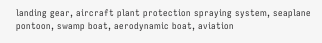landing gear, aircraft plant protection spraying system, seaplane pontoon, swamp boat, aerodynamic boat, aviation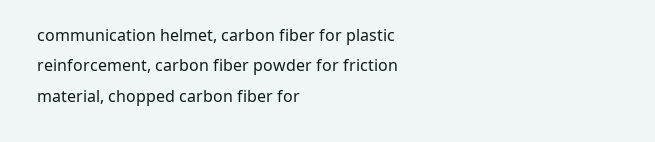communication helmet, carbon fiber for plastic reinforcement, carbon fiber powder for friction material, chopped carbon fiber for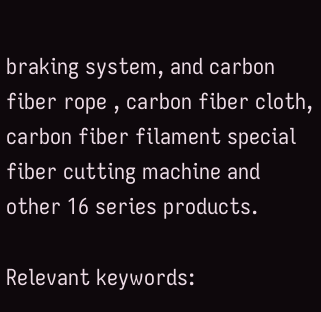braking system, and carbon fiber rope , carbon fiber cloth, carbon fiber filament special fiber cutting machine and other 16 series products.

Relevant keywords: